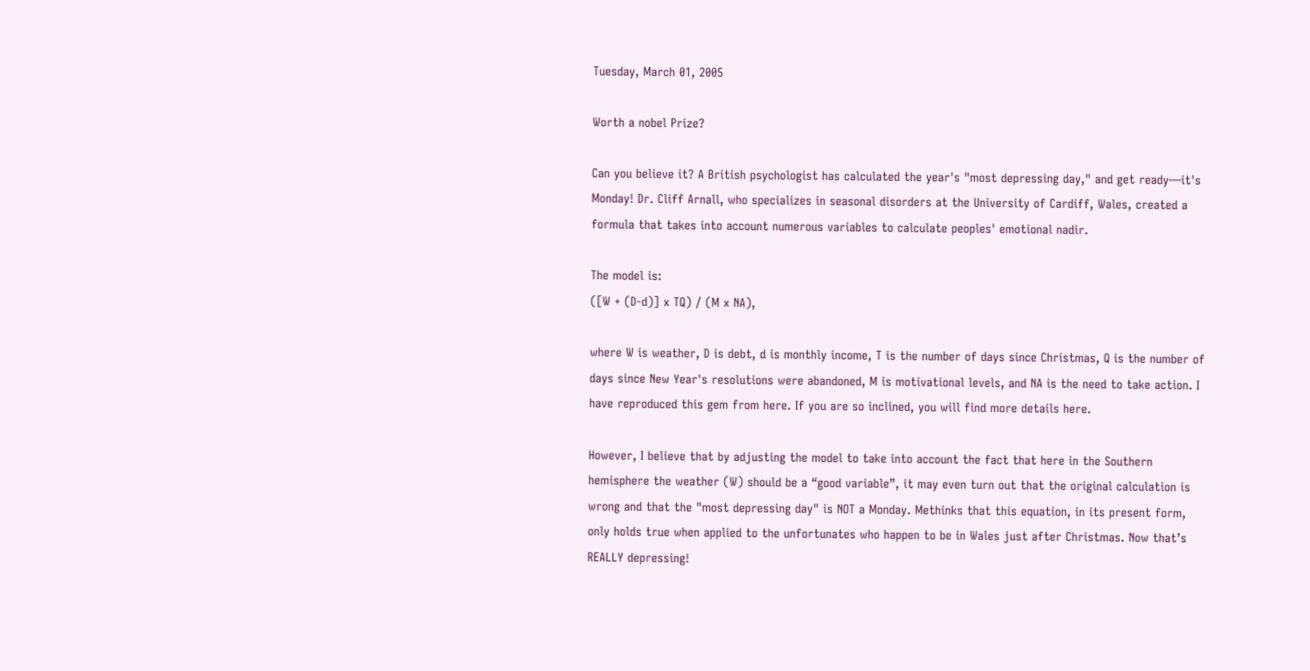Tuesday, March 01, 2005

Worth a nobel Prize?

Can you believe it? A British psychologist has calculated the year's "most depressing day," and get ready—it's Monday! Dr. Cliff Arnall, who specializes in seasonal disorders at the University of Cardiff, Wales, created a formula that takes into account numerous variables to calculate peoples' emotional nadir.

The model is:
([W + (D-d)] x TQ) / (M x NA),

where W is weather, D is debt, d is monthly income, T is the number of days since Christmas, Q is the number of days since New Year's resolutions were abandoned, M is motivational levels, and NA is the need to take action. I have reproduced this gem from here. If you are so inclined, you will find more details here.

However, I believe that by adjusting the model to take into account the fact that here in the Southern hemisphere the weather (W) should be a “good variable”, it may even turn out that the original calculation is wrong and that the "most depressing day" is NOT a Monday. Methinks that this equation, in its present form, only holds true when applied to the unfortunates who happen to be in Wales just after Christmas. Now that’s REALLY depressing!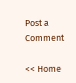Post a Comment

<< Home